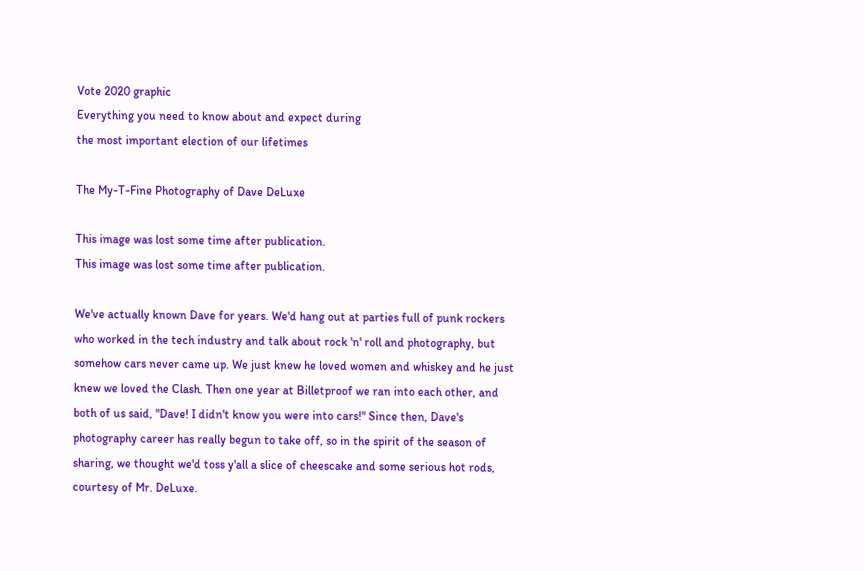Vote 2020 graphic
Everything you need to know about and expect during
the most important election of our lifetimes

The My-T-Fine Photography of Dave DeLuxe

This image was lost some time after publication.
This image was lost some time after publication.

We've actually known Dave for years. We'd hang out at parties full of punk rockers who worked in the tech industry and talk about rock 'n' roll and photography, but somehow cars never came up. We just knew he loved women and whiskey and he just knew we loved the Clash. Then one year at Billetproof we ran into each other, and both of us said, "Dave! I didn't know you were into cars!" Since then, Dave's photography career has really begun to take off, so in the spirit of the season of sharing, we thought we'd toss y'all a slice of cheescake and some serious hot rods, courtesy of Mr. DeLuxe.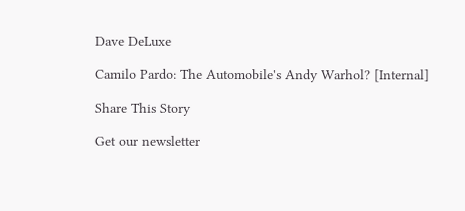Dave DeLuxe

Camilo Pardo: The Automobile's Andy Warhol? [Internal]

Share This Story

Get our newsletter